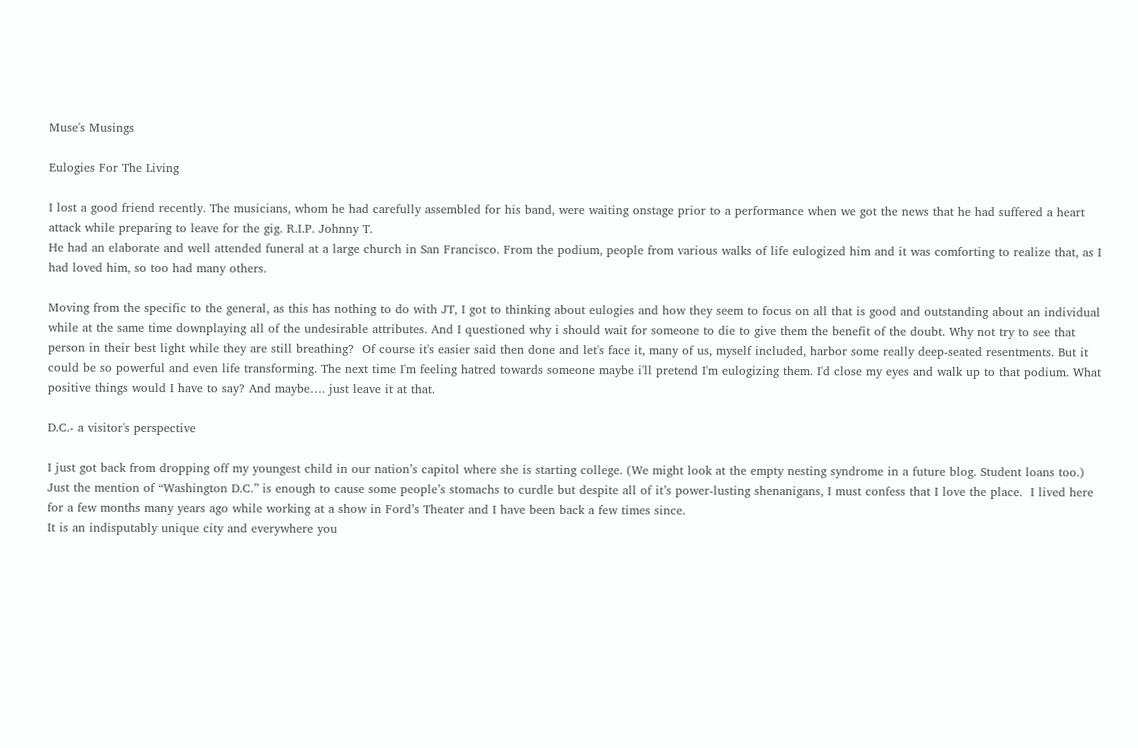Muse's Musings

Eulogies For The Living

I lost a good friend recently. The musicians, whom he had carefully assembled for his band, were waiting onstage prior to a performance when we got the news that he had suffered a heart attack while preparing to leave for the gig. R.I.P. Johnny T.
He had an elaborate and well attended funeral at a large church in San Francisco. From the podium, people from various walks of life eulogized him and it was comforting to realize that, as I had loved him, so too had many others.

Moving from the specific to the general, as this has nothing to do with JT, I got to thinking about eulogies and how they seem to focus on all that is good and outstanding about an individual while at the same time downplaying all of the undesirable attributes. And I questioned why i should wait for someone to die to give them the benefit of the doubt. Why not try to see that person in their best light while they are still breathing?  Of course it's easier said then done and let's face it, many of us, myself included, harbor some really deep-seated resentments. But it could be so powerful and even life transforming. The next time I'm feeling hatred towards someone maybe i'll pretend I'm eulogizing them. I'd close my eyes and walk up to that podium. What positive things would I have to say? And maybe…. just leave it at that.

D.C.- a visitor's perspective

I just got back from dropping off my youngest child in our nation’s capitol where she is starting college. (We might look at the empty nesting syndrome in a future blog. Student loans too.)
Just the mention of “Washington D.C.” is enough to cause some people’s stomachs to curdle but despite all of it’s power-lusting shenanigans, I must confess that I love the place.  I lived here for a few months many years ago while working at a show in Ford’s Theater and I have been back a few times since.
It is an indisputably unique city and everywhere you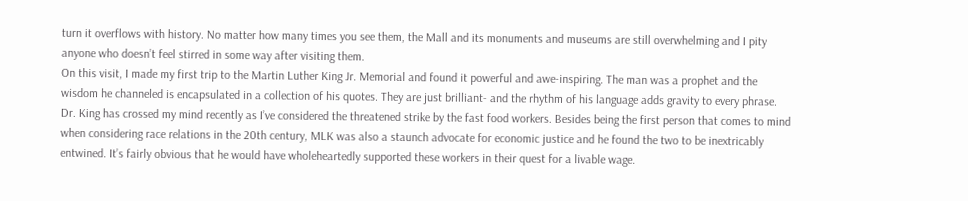turn it overflows with history. No matter how many times you see them, the Mall and its monuments and museums are still overwhelming and I pity anyone who doesn’t feel stirred in some way after visiting them.
On this visit, I made my first trip to the Martin Luther King Jr. Memorial and found it powerful and awe-inspiring. The man was a prophet and the wisdom he channeled is encapsulated in a collection of his quotes. They are just brilliant- and the rhythm of his language adds gravity to every phrase.
Dr. King has crossed my mind recently as I’ve considered the threatened strike by the fast food workers. Besides being the first person that comes to mind when considering race relations in the 20th century, MLK was also a staunch advocate for economic justice and he found the two to be inextricably entwined. It’s fairly obvious that he would have wholeheartedly supported these workers in their quest for a livable wage.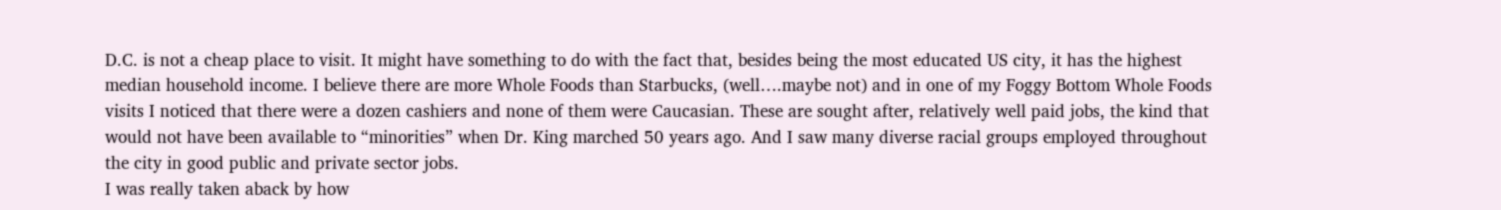D.C. is not a cheap place to visit. It might have something to do with the fact that, besides being the most educated US city, it has the highest median household income. I believe there are more Whole Foods than Starbucks, (well….maybe not) and in one of my Foggy Bottom Whole Foods visits I noticed that there were a dozen cashiers and none of them were Caucasian. These are sought after, relatively well paid jobs, the kind that would not have been available to “minorities” when Dr. King marched 50 years ago. And I saw many diverse racial groups employed throughout the city in good public and private sector jobs.
I was really taken aback by how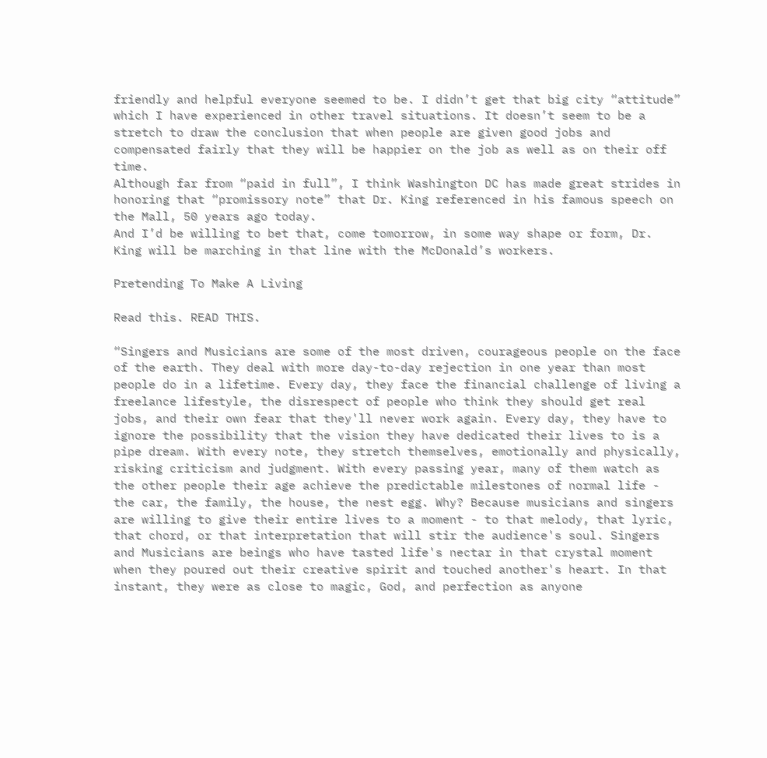friendly and helpful everyone seemed to be. I didn’t get that big city “attitude” which I have experienced in other travel situations. It doesn’t seem to be a stretch to draw the conclusion that when people are given good jobs and compensated fairly that they will be happier on the job as well as on their off time.
Although far from “paid in full”, I think Washington DC has made great strides in honoring that “promissory note” that Dr. King referenced in his famous speech on the Mall, 50 years ago today.
And I’d be willing to bet that, come tomorrow, in some way shape or form, Dr. King will be marching in that line with the McDonald’s workers.

Pretending To Make A Living

Read this. READ THIS.

“Singers and Musicians are some of the most driven, courageous people on the face of the earth. They deal with more day-to-day rejection in one year than most people do in a lifetime. Every day, they face the financial challenge of living a freelance lifestyle, the disrespect of people who think they should get real jobs, and their own fear that they'll never work again. Every day, they have to ignore the possibility that the vision they have dedicated their lives to is a pipe dream. With every note, they stretch themselves, emotionally and physically, risking criticism and judgment. With every passing year, many of them watch as the other people their age achieve the predictable milestones of normal life - the car, the family, the house, the nest egg. Why? Because musicians and singers are willing to give their entire lives to a moment - to that melody, that lyric, that chord, or that interpretation that will stir the audience's soul. Singers and Musicians are beings who have tasted life's nectar in that crystal moment when they poured out their creative spirit and touched another's heart. In that instant, they were as close to magic, God, and perfection as anyone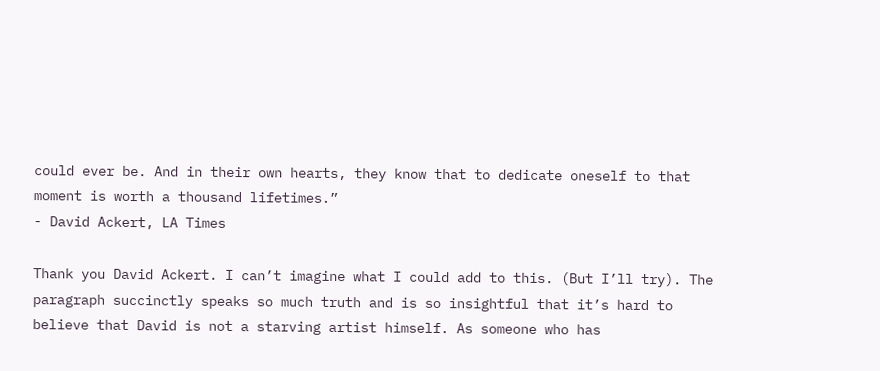could ever be. And in their own hearts, they know that to dedicate oneself to that moment is worth a thousand lifetimes.”
- David Ackert, LA Times

Thank you David Ackert. I can’t imagine what I could add to this. (But I’ll try). The paragraph succinctly speaks so much truth and is so insightful that it’s hard to believe that David is not a starving artist himself. As someone who has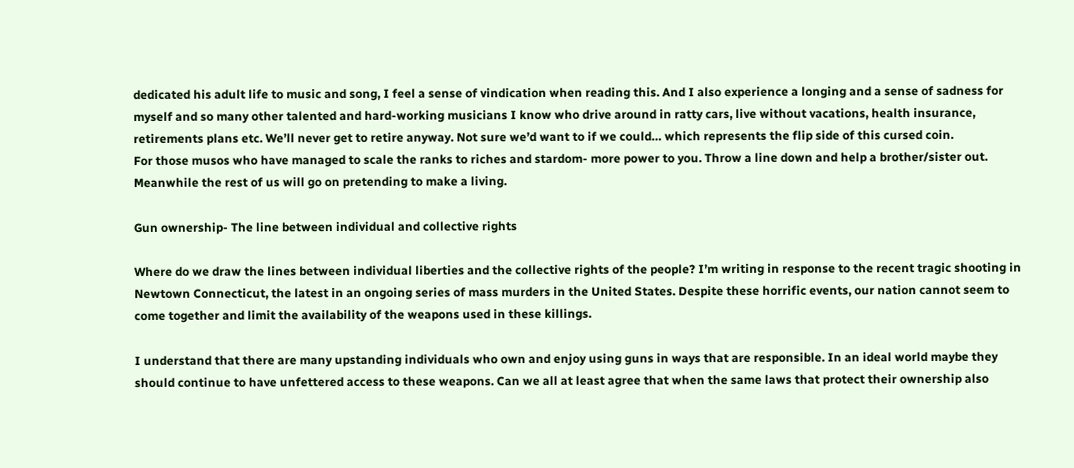dedicated his adult life to music and song, I feel a sense of vindication when reading this. And I also experience a longing and a sense of sadness for myself and so many other talented and hard-working musicians I know who drive around in ratty cars, live without vacations, health insurance, retirements plans etc. We’ll never get to retire anyway. Not sure we’d want to if we could… which represents the flip side of this cursed coin.
For those musos who have managed to scale the ranks to riches and stardom- more power to you. Throw a line down and help a brother/sister out.
Meanwhile the rest of us will go on pretending to make a living.

Gun ownership- The line between individual and collective rights

Where do we draw the lines between individual liberties and the collective rights of the people? I’m writing in response to the recent tragic shooting in Newtown Connecticut, the latest in an ongoing series of mass murders in the United States. Despite these horrific events, our nation cannot seem to come together and limit the availability of the weapons used in these killings.

I understand that there are many upstanding individuals who own and enjoy using guns in ways that are responsible. In an ideal world maybe they should continue to have unfettered access to these weapons. Can we all at least agree that when the same laws that protect their ownership also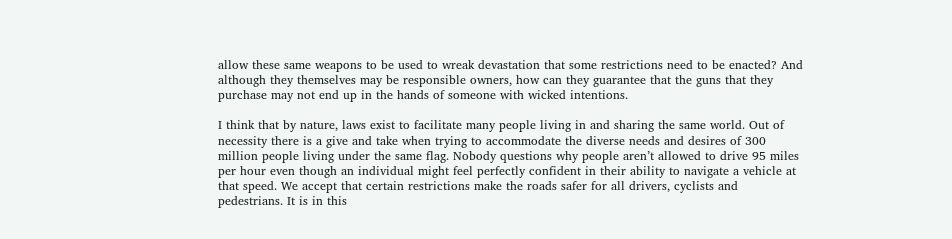allow these same weapons to be used to wreak devastation that some restrictions need to be enacted? And although they themselves may be responsible owners, how can they guarantee that the guns that they purchase may not end up in the hands of someone with wicked intentions.

I think that by nature, laws exist to facilitate many people living in and sharing the same world. Out of necessity there is a give and take when trying to accommodate the diverse needs and desires of 300 million people living under the same flag. Nobody questions why people aren’t allowed to drive 95 miles per hour even though an individual might feel perfectly confident in their ability to navigate a vehicle at that speed. We accept that certain restrictions make the roads safer for all drivers, cyclists and pedestrians. It is in this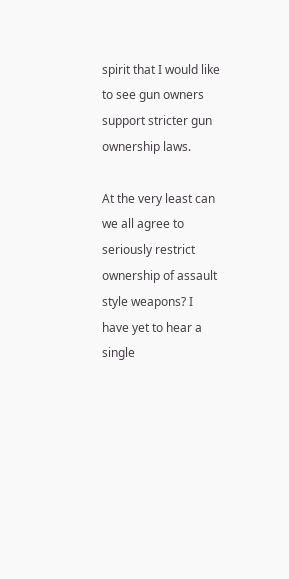spirit that I would like to see gun owners support stricter gun ownership laws.

At the very least can we all agree to seriously restrict ownership of assault style weapons? I have yet to hear a single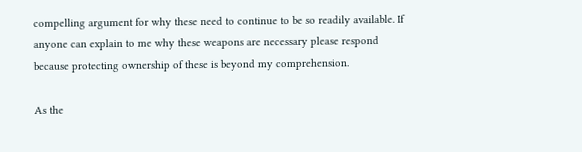compelling argument for why these need to continue to be so readily available. If anyone can explain to me why these weapons are necessary please respond because protecting ownership of these is beyond my comprehension.

As the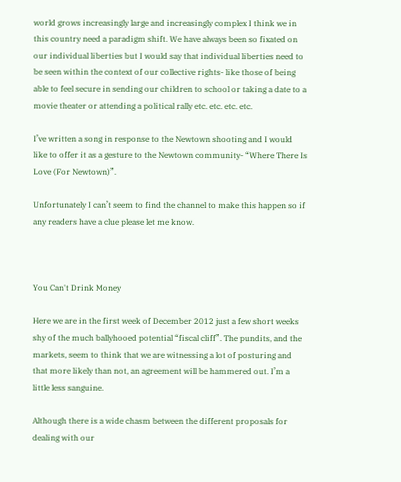world grows increasingly large and increasingly complex I think we in this country need a paradigm shift. We have always been so fixated on our individual liberties but I would say that individual liberties need to be seen within the context of our collective rights- like those of being able to feel secure in sending our children to school or taking a date to a movie theater or attending a political rally etc. etc. etc. etc.

I’ve written a song in response to the Newtown shooting and I would like to offer it as a gesture to the Newtown community- “Where There Is Love (For Newtown)”.

Unfortunately I can’t seem to find the channel to make this happen so if any readers have a clue please let me know.



You Can't Drink Money

Here we are in the first week of December 2012 just a few short weeks shy of the much ballyhooed potential “fiscal cliff”. The pundits, and the markets, seem to think that we are witnessing a lot of posturing and that more likely than not, an agreement will be hammered out. I’m a little less sanguine.

Although there is a wide chasm between the different proposals for dealing with our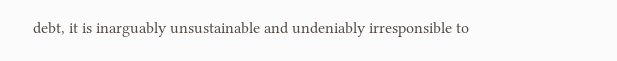debt, it is inarguably unsustainable and undeniably irresponsible to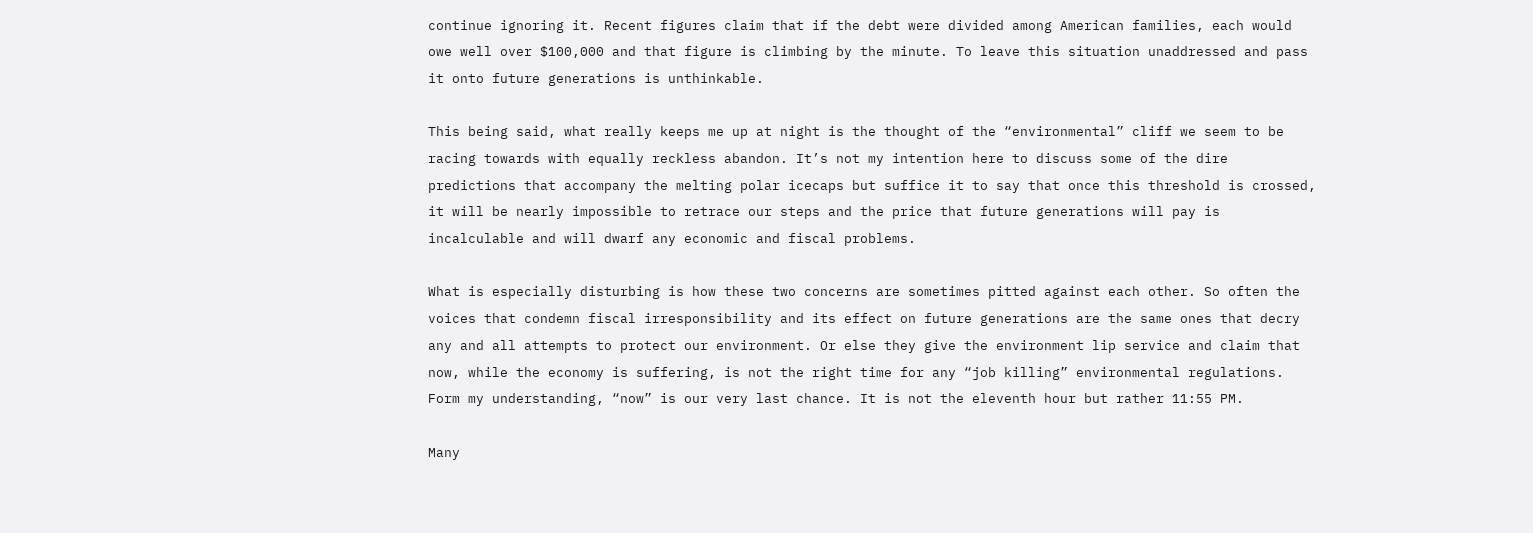continue ignoring it. Recent figures claim that if the debt were divided among American families, each would owe well over $100,000 and that figure is climbing by the minute. To leave this situation unaddressed and pass it onto future generations is unthinkable.

This being said, what really keeps me up at night is the thought of the “environmental” cliff we seem to be racing towards with equally reckless abandon. It’s not my intention here to discuss some of the dire predictions that accompany the melting polar icecaps but suffice it to say that once this threshold is crossed, it will be nearly impossible to retrace our steps and the price that future generations will pay is incalculable and will dwarf any economic and fiscal problems.

What is especially disturbing is how these two concerns are sometimes pitted against each other. So often the voices that condemn fiscal irresponsibility and its effect on future generations are the same ones that decry any and all attempts to protect our environment. Or else they give the environment lip service and claim that now, while the economy is suffering, is not the right time for any “job killing” environmental regulations. Form my understanding, “now” is our very last chance. It is not the eleventh hour but rather 11:55 PM.

Many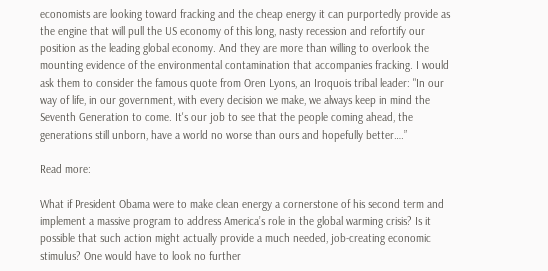economists are looking toward fracking and the cheap energy it can purportedly provide as the engine that will pull the US economy of this long, nasty recession and refortify our position as the leading global economy. And they are more than willing to overlook the mounting evidence of the environmental contamination that accompanies fracking. I would ask them to consider the famous quote from Oren Lyons, an Iroquois tribal leader: "In our way of life, in our government, with every decision we make, we always keep in mind the Seventh Generation to come. It's our job to see that the people coming ahead, the generations still unborn, have a world no worse than ours and hopefully better….”

Read more:

What if President Obama were to make clean energy a cornerstone of his second term and implement a massive program to address America’s role in the global warming crisis? Is it possible that such action might actually provide a much needed, job-creating economic stimulus? One would have to look no further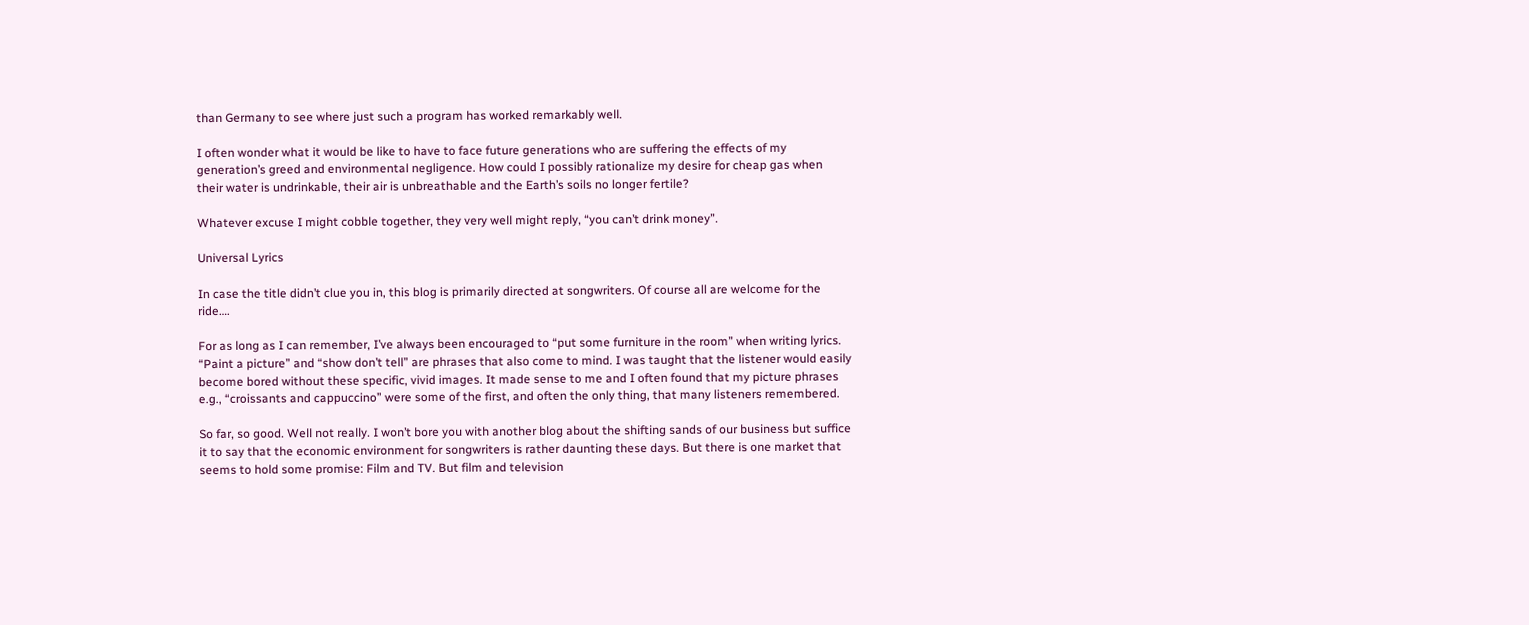than Germany to see where just such a program has worked remarkably well.

I often wonder what it would be like to have to face future generations who are suffering the effects of my generation’s greed and environmental negligence. How could I possibly rationalize my desire for cheap gas when their water is undrinkable, their air is unbreathable and the Earth’s soils no longer fertile?

Whatever excuse I might cobble together, they very well might reply, “you can’t drink money”.

Universal Lyrics

In case the title didn’t clue you in, this blog is primarily directed at songwriters. Of course all are welcome for the ride….

For as long as I can remember, I’ve always been encouraged to “put some furniture in the room” when writing lyrics. “Paint a picture” and “show don’t tell” are phrases that also come to mind. I was taught that the listener would easily become bored without these specific, vivid images. It made sense to me and I often found that my picture phrases e.g., “croissants and cappuccino” were some of the first, and often the only thing, that many listeners remembered.

So far, so good. Well not really. I won’t bore you with another blog about the shifting sands of our business but suffice it to say that the economic environment for songwriters is rather daunting these days. But there is one market that seems to hold some promise: Film and TV. But film and television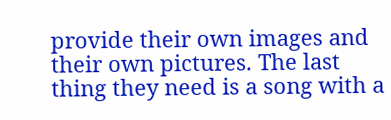provide their own images and their own pictures. The last thing they need is a song with a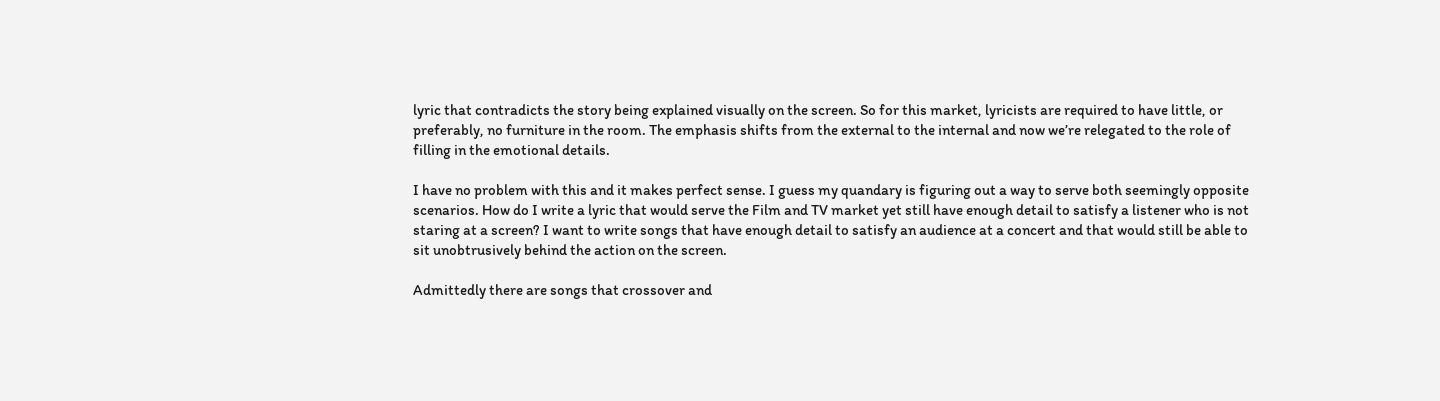lyric that contradicts the story being explained visually on the screen. So for this market, lyricists are required to have little, or preferably, no furniture in the room. The emphasis shifts from the external to the internal and now we’re relegated to the role of filling in the emotional details.

I have no problem with this and it makes perfect sense. I guess my quandary is figuring out a way to serve both seemingly opposite scenarios. How do I write a lyric that would serve the Film and TV market yet still have enough detail to satisfy a listener who is not staring at a screen? I want to write songs that have enough detail to satisfy an audience at a concert and that would still be able to sit unobtrusively behind the action on the screen.

Admittedly there are songs that crossover and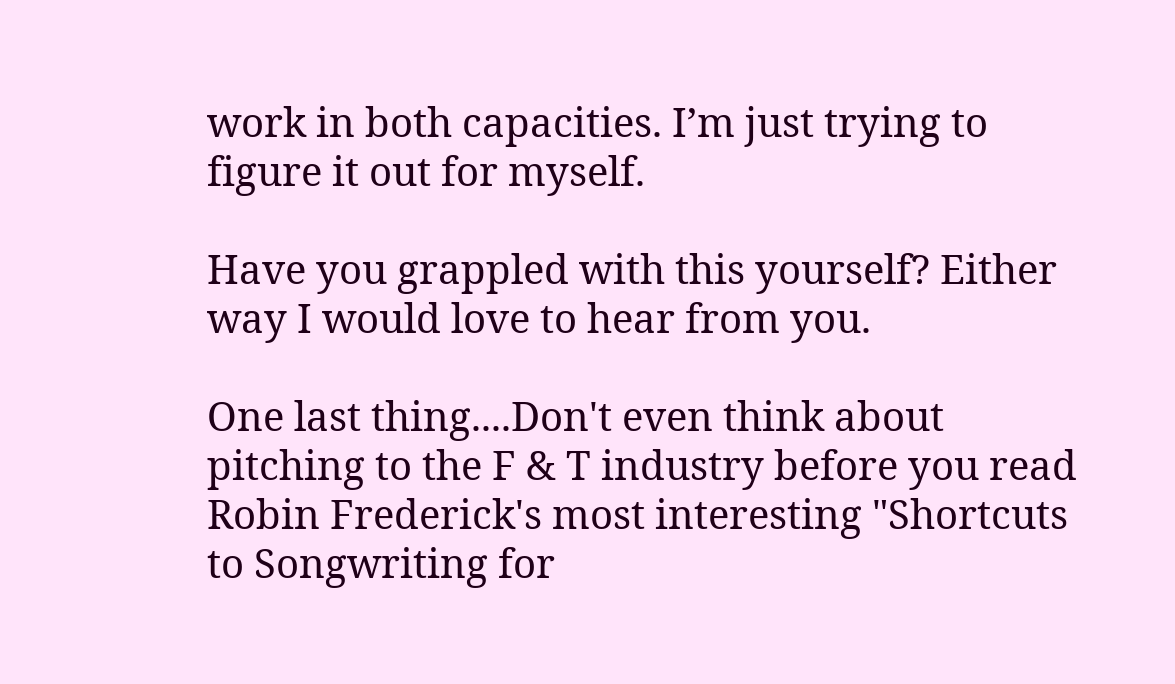work in both capacities. I’m just trying to figure it out for myself.

Have you grappled with this yourself? Either way I would love to hear from you.

One last thing....Don't even think about pitching to the F & T industry before you read Robin Frederick's most interesting "Shortcuts to Songwriting for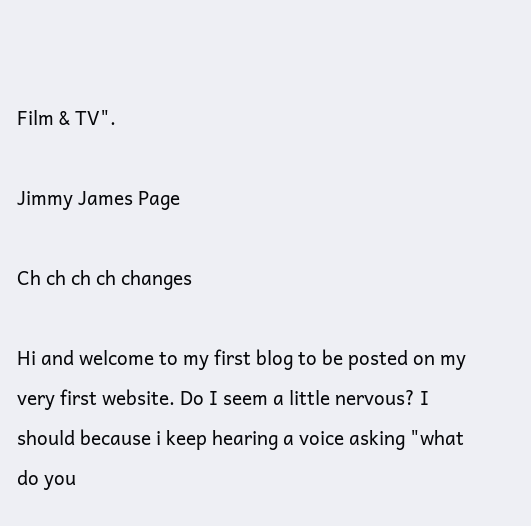Film & TV".

Jimmy James Page

Ch ch ch ch changes

Hi and welcome to my first blog to be posted on my very first website. Do I seem a little nervous? I should because i keep hearing a voice asking "what do you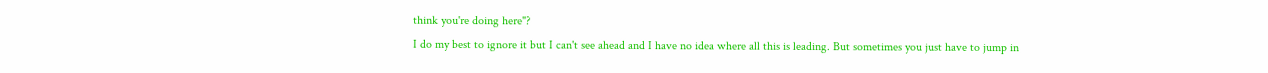think you're doing here"?
I do my best to ignore it but I can't see ahead and I have no idea where all this is leading. But sometimes you just have to jump in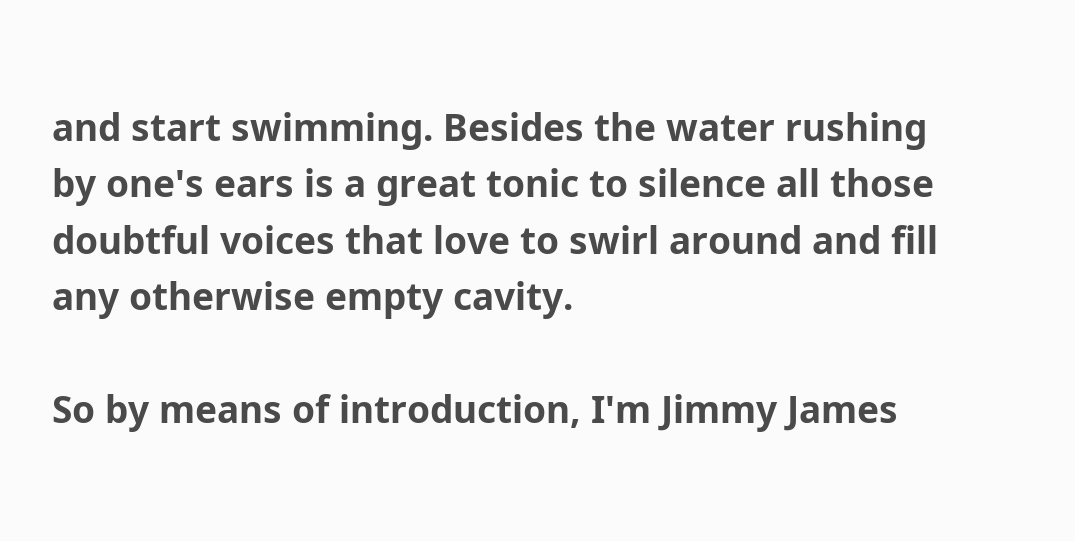and start swimming. Besides the water rushing by one's ears is a great tonic to silence all those doubtful voices that love to swirl around and fill any otherwise empty cavity.

So by means of introduction, I'm Jimmy James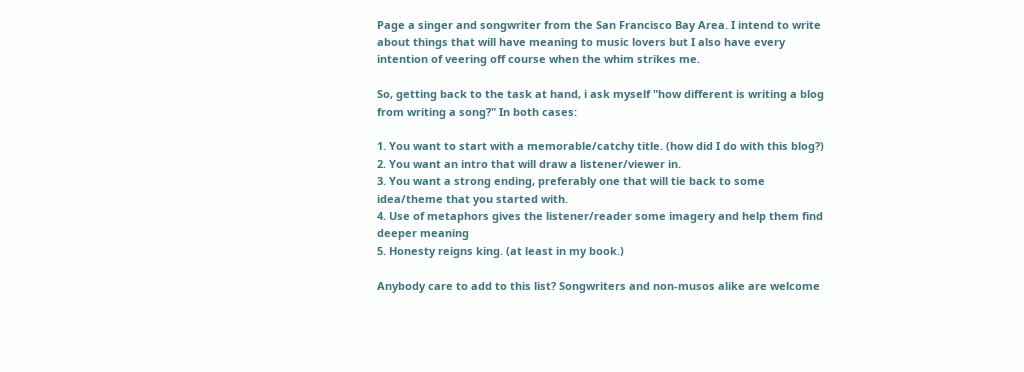Page a singer and songwriter from the San Francisco Bay Area. I intend to write about things that will have meaning to music lovers but I also have every intention of veering off course when the whim strikes me.

So, getting back to the task at hand, i ask myself "how different is writing a blog from writing a song?" In both cases:

1. You want to start with a memorable/catchy title. (how did I do with this blog?)
2. You want an intro that will draw a listener/viewer in.
3. You want a strong ending, preferably one that will tie back to some idea/theme that you started with.
4. Use of metaphors gives the listener/reader some imagery and help them find deeper meaning
5. Honesty reigns king. (at least in my book.)

Anybody care to add to this list? Songwriters and non-musos alike are welcome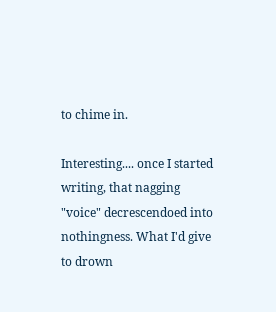to chime in.

Interesting.... once I started writing, that nagging "voice" decrescendoed into nothingness. What I'd give to drown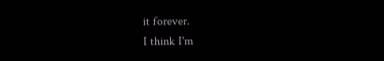it forever.
I think I'm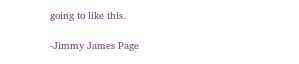going to like this.

-Jimmy James Page